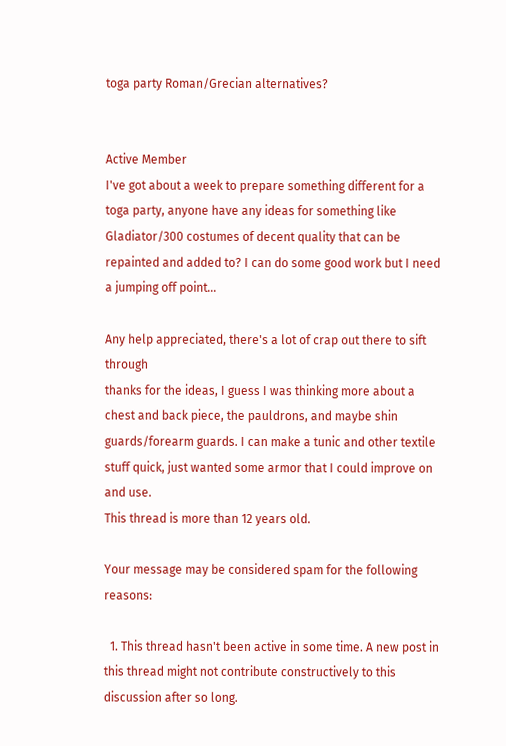toga party Roman/Grecian alternatives?


Active Member
I've got about a week to prepare something different for a toga party, anyone have any ideas for something like Gladiator/300 costumes of decent quality that can be repainted and added to? I can do some good work but I need a jumping off point...

Any help appreciated, there's a lot of crap out there to sift through
thanks for the ideas, I guess I was thinking more about a chest and back piece, the pauldrons, and maybe shin guards/forearm guards. I can make a tunic and other textile stuff quick, just wanted some armor that I could improve on and use.
This thread is more than 12 years old.

Your message may be considered spam for the following reasons:

  1. This thread hasn't been active in some time. A new post in this thread might not contribute constructively to this discussion after so long.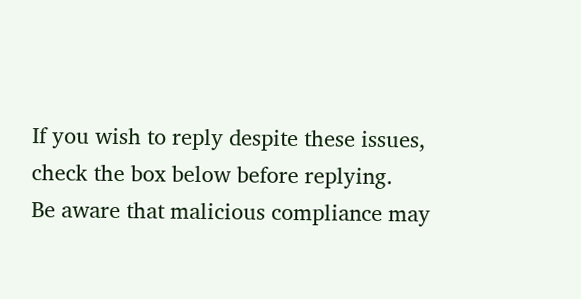If you wish to reply despite these issues, check the box below before replying.
Be aware that malicious compliance may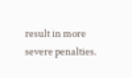result in more severe penalties.